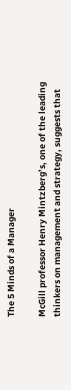The 5 Minds of a Manager

McGill professor Henry Mintzberg’s, one of the leading thinkers on management and strategy, suggests that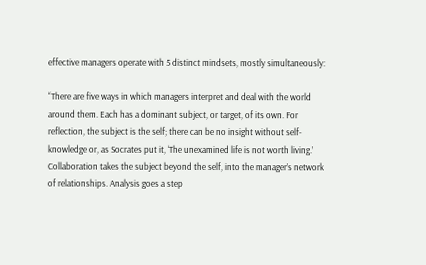effective managers operate with 5 distinct mindsets, mostly simultaneously:

“There are five ways in which managers interpret and deal with the world around them. Each has a dominant subject, or target, of its own. For reflection, the subject is the self; there can be no insight without self-knowledge or, as Socrates put it, ‘The unexamined life is not worth living.’ Collaboration takes the subject beyond the self, into the manager’s network of relationships. Analysis goes a step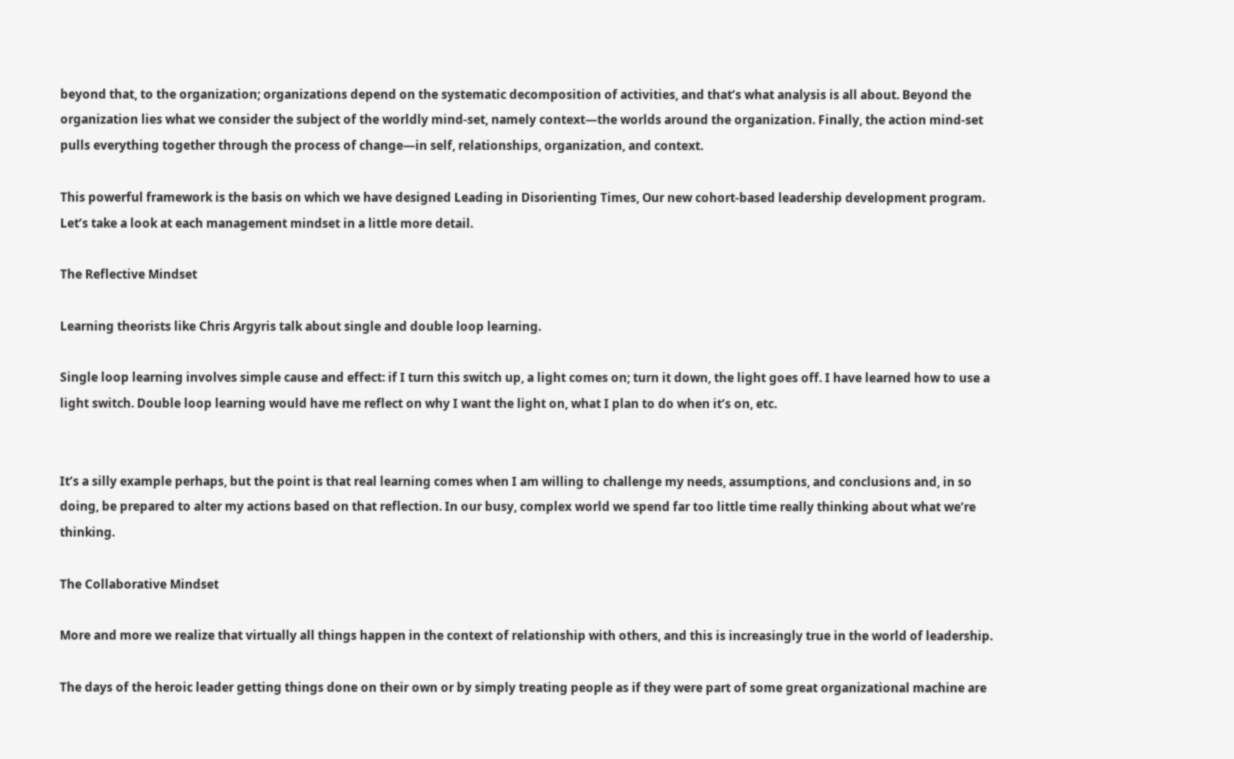beyond that, to the organization; organizations depend on the systematic decomposition of activities, and that’s what analysis is all about. Beyond the organization lies what we consider the subject of the worldly mind-set, namely context—the worlds around the organization. Finally, the action mind-set pulls everything together through the process of change—in self, relationships, organization, and context.

This powerful framework is the basis on which we have designed Leading in Disorienting Times, Our new cohort-based leadership development program. Let’s take a look at each management mindset in a little more detail.

The Reflective Mindset

Learning theorists like Chris Argyris talk about single and double loop learning.

Single loop learning involves simple cause and effect: if I turn this switch up, a light comes on; turn it down, the light goes off. I have learned how to use a light switch. Double loop learning would have me reflect on why I want the light on, what I plan to do when it’s on, etc.


It’s a silly example perhaps, but the point is that real learning comes when I am willing to challenge my needs, assumptions, and conclusions and, in so doing, be prepared to alter my actions based on that reflection. In our busy, complex world we spend far too little time really thinking about what we’re thinking.

The Collaborative Mindset

More and more we realize that virtually all things happen in the context of relationship with others, and this is increasingly true in the world of leadership.

The days of the heroic leader getting things done on their own or by simply treating people as if they were part of some great organizational machine are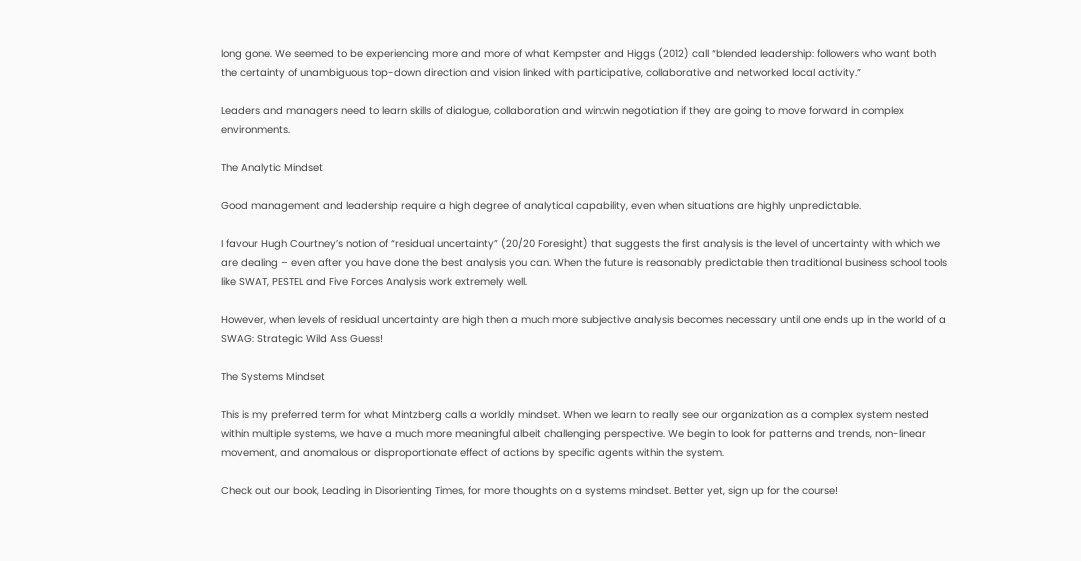long gone. We seemed to be experiencing more and more of what Kempster and Higgs (2012) call “blended leadership: followers who want both the certainty of unambiguous top-down direction and vision linked with participative, collaborative and networked local activity.”

Leaders and managers need to learn skills of dialogue, collaboration and win:win negotiation if they are going to move forward in complex environments.

The Analytic Mindset

Good management and leadership require a high degree of analytical capability, even when situations are highly unpredictable.

I favour Hugh Courtney’s notion of “residual uncertainty” (20/20 Foresight) that suggests the first analysis is the level of uncertainty with which we are dealing – even after you have done the best analysis you can. When the future is reasonably predictable then traditional business school tools like SWAT, PESTEL and Five Forces Analysis work extremely well.

However, when levels of residual uncertainty are high then a much more subjective analysis becomes necessary until one ends up in the world of a SWAG: Strategic Wild Ass Guess!

The Systems Mindset

This is my preferred term for what Mintzberg calls a worldly mindset. When we learn to really see our organization as a complex system nested within multiple systems, we have a much more meaningful albeit challenging perspective. We begin to look for patterns and trends, non-linear movement, and anomalous or disproportionate effect of actions by specific agents within the system.

Check out our book, Leading in Disorienting Times, for more thoughts on a systems mindset. Better yet, sign up for the course!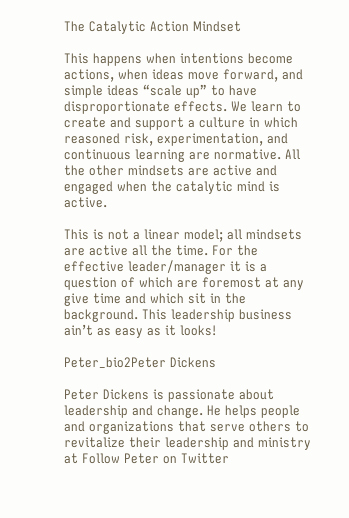The Catalytic Action Mindset

This happens when intentions become actions, when ideas move forward, and simple ideas “scale up” to have disproportionate effects. We learn to create and support a culture in which reasoned risk, experimentation, and continuous learning are normative. All the other mindsets are active and engaged when the catalytic mind is active.

This is not a linear model; all mindsets are active all the time. For the effective leader/manager it is a question of which are foremost at any give time and which sit in the background. This leadership business ain’t as easy as it looks!

Peter_bio2Peter Dickens

Peter Dickens is passionate about leadership and change. He helps people and organizations that serve others to revitalize their leadership and ministry at Follow Peter on Twitter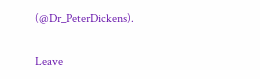(@Dr_PeterDickens).

Leave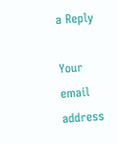a Reply

Your email address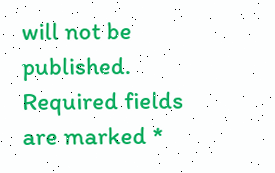will not be published. Required fields are marked *